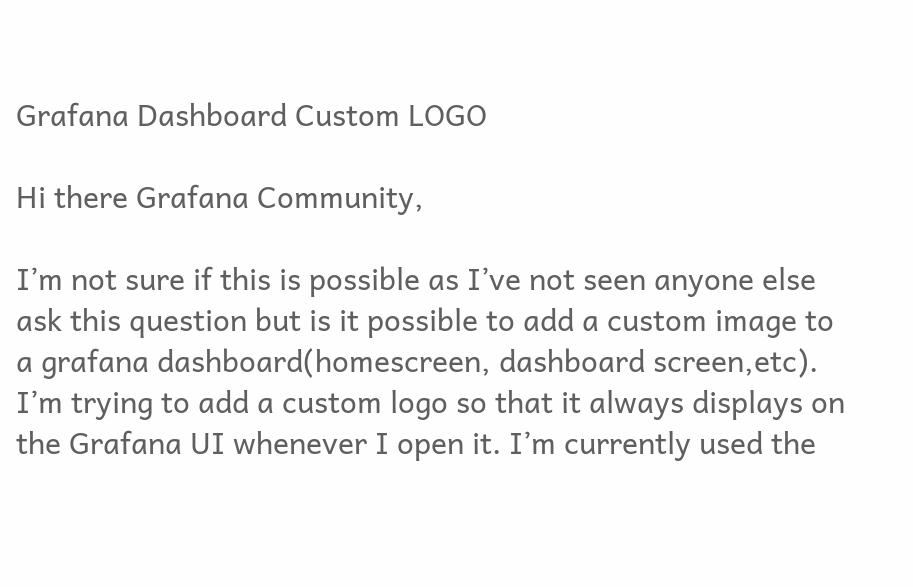Grafana Dashboard Custom LOGO

Hi there Grafana Community,

I’m not sure if this is possible as I’ve not seen anyone else ask this question but is it possible to add a custom image to a grafana dashboard(homescreen, dashboard screen,etc). I’m trying to add a custom logo so that it always displays on the Grafana UI whenever I open it. I’m currently used the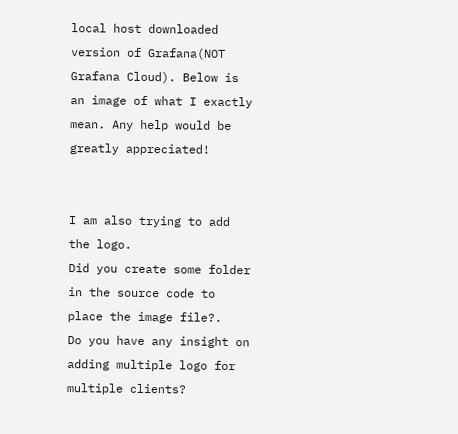local host downloaded version of Grafana(NOT Grafana Cloud). Below is an image of what I exactly mean. Any help would be greatly appreciated!


I am also trying to add the logo.
Did you create some folder in the source code to place the image file?.
Do you have any insight on adding multiple logo for multiple clients?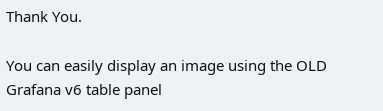Thank You.

You can easily display an image using the OLD Grafana v6 table panel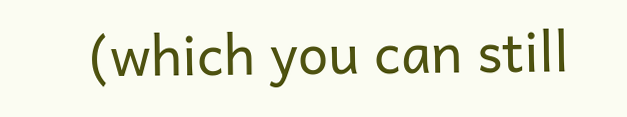(which you can still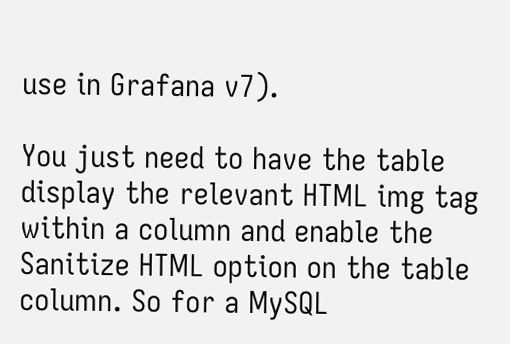use in Grafana v7).

You just need to have the table display the relevant HTML img tag within a column and enable the Sanitize HTML option on the table column. So for a MySQL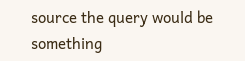source the query would be something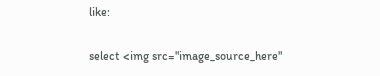like:

select <img src="image_source_here"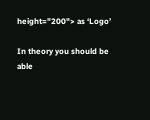height="200"> as ‘Logo’

In theory you should be able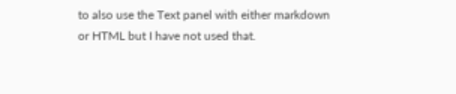to also use the Text panel with either markdown or HTML but I have not used that.